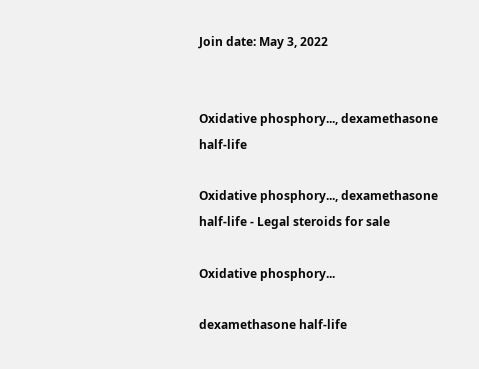Join date: May 3, 2022


Oxidative phosphory..., dexamethasone half-life

Oxidative phosphory..., dexamethasone half-life - Legal steroids for sale

Oxidative phosphory...

dexamethasone half-life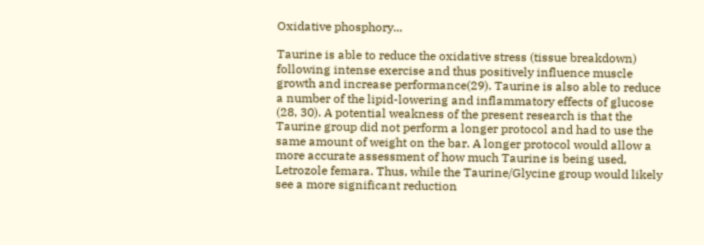Oxidative phosphory...

Taurine is able to reduce the oxidative stress (tissue breakdown) following intense exercise and thus positively influence muscle growth and increase performance(29). Taurine is also able to reduce a number of the lipid-lowering and inflammatory effects of glucose (28, 30). A potential weakness of the present research is that the Taurine group did not perform a longer protocol and had to use the same amount of weight on the bar. A longer protocol would allow a more accurate assessment of how much Taurine is being used, Letrozole femara. Thus, while the Taurine/Glycine group would likely see a more significant reduction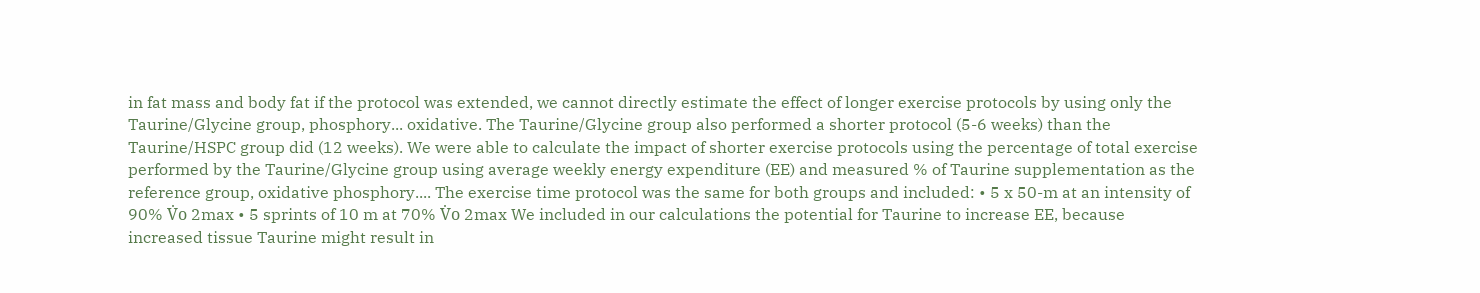in fat mass and body fat if the protocol was extended, we cannot directly estimate the effect of longer exercise protocols by using only the Taurine/Glycine group, phosphory... oxidative. The Taurine/Glycine group also performed a shorter protocol (5-6 weeks) than the Taurine/HSPC group did (12 weeks). We were able to calculate the impact of shorter exercise protocols using the percentage of total exercise performed by the Taurine/Glycine group using average weekly energy expenditure (EE) and measured % of Taurine supplementation as the reference group, oxidative phosphory.... The exercise time protocol was the same for both groups and included: • 5 x 50-m at an intensity of 90% V̇o 2max • 5 sprints of 10 m at 70% V̇o 2max We included in our calculations the potential for Taurine to increase EE, because increased tissue Taurine might result in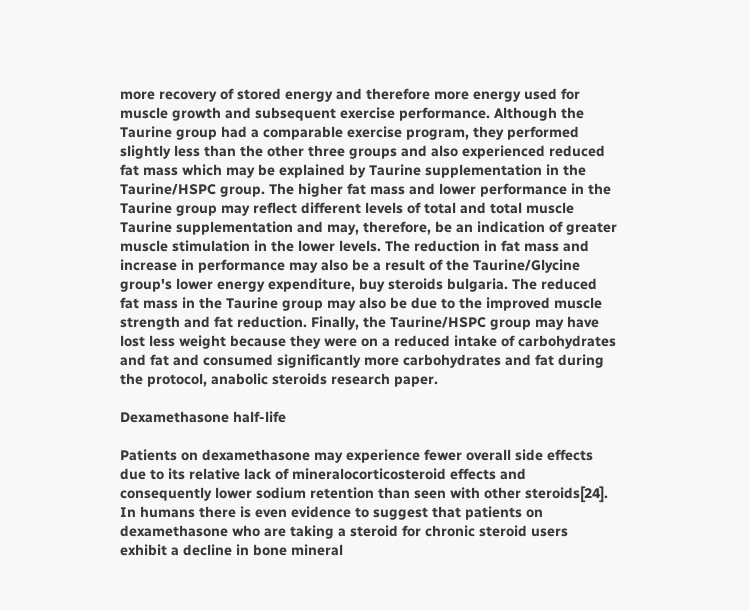more recovery of stored energy and therefore more energy used for muscle growth and subsequent exercise performance. Although the Taurine group had a comparable exercise program, they performed slightly less than the other three groups and also experienced reduced fat mass which may be explained by Taurine supplementation in the Taurine/HSPC group. The higher fat mass and lower performance in the Taurine group may reflect different levels of total and total muscle Taurine supplementation and may, therefore, be an indication of greater muscle stimulation in the lower levels. The reduction in fat mass and increase in performance may also be a result of the Taurine/Glycine group's lower energy expenditure, buy steroids bulgaria. The reduced fat mass in the Taurine group may also be due to the improved muscle strength and fat reduction. Finally, the Taurine/HSPC group may have lost less weight because they were on a reduced intake of carbohydrates and fat and consumed significantly more carbohydrates and fat during the protocol, anabolic steroids research paper.

Dexamethasone half-life

Patients on dexamethasone may experience fewer overall side effects due to its relative lack of mineralocorticosteroid effects and consequently lower sodium retention than seen with other steroids[24]. In humans there is even evidence to suggest that patients on dexamethasone who are taking a steroid for chronic steroid users exhibit a decline in bone mineral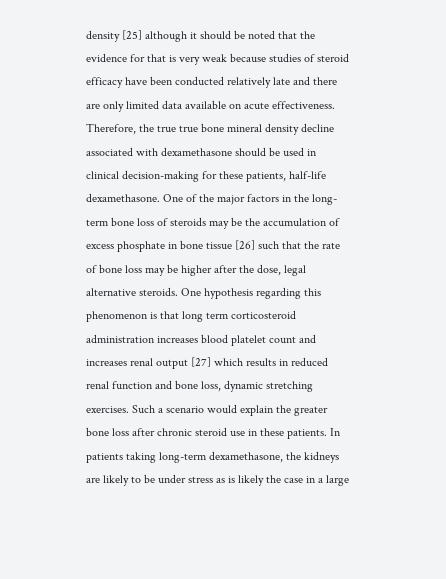density [25] although it should be noted that the evidence for that is very weak because studies of steroid efficacy have been conducted relatively late and there are only limited data available on acute effectiveness. Therefore, the true true bone mineral density decline associated with dexamethasone should be used in clinical decision-making for these patients, half-life dexamethasone. One of the major factors in the long-term bone loss of steroids may be the accumulation of excess phosphate in bone tissue [26] such that the rate of bone loss may be higher after the dose, legal alternative steroids. One hypothesis regarding this phenomenon is that long term corticosteroid administration increases blood platelet count and increases renal output [27] which results in reduced renal function and bone loss, dynamic stretching exercises. Such a scenario would explain the greater bone loss after chronic steroid use in these patients. In patients taking long-term dexamethasone, the kidneys are likely to be under stress as is likely the case in a large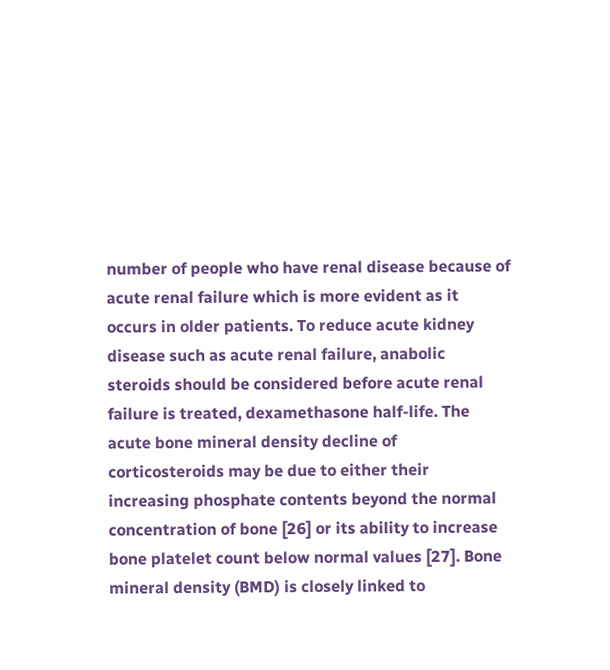number of people who have renal disease because of acute renal failure which is more evident as it occurs in older patients. To reduce acute kidney disease such as acute renal failure, anabolic steroids should be considered before acute renal failure is treated, dexamethasone half-life. The acute bone mineral density decline of corticosteroids may be due to either their increasing phosphate contents beyond the normal concentration of bone [26] or its ability to increase bone platelet count below normal values [27]. Bone mineral density (BMD) is closely linked to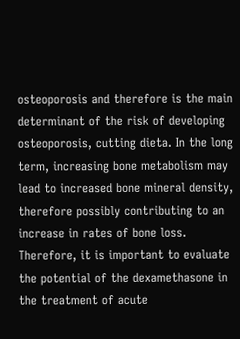osteoporosis and therefore is the main determinant of the risk of developing osteoporosis, cutting dieta. In the long term, increasing bone metabolism may lead to increased bone mineral density, therefore possibly contributing to an increase in rates of bone loss. Therefore, it is important to evaluate the potential of the dexamethasone in the treatment of acute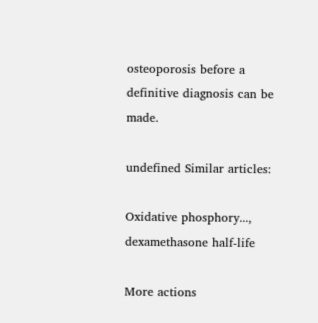osteoporosis before a definitive diagnosis can be made.

undefined Similar articles:

Oxidative phosphory..., dexamethasone half-life

More actions